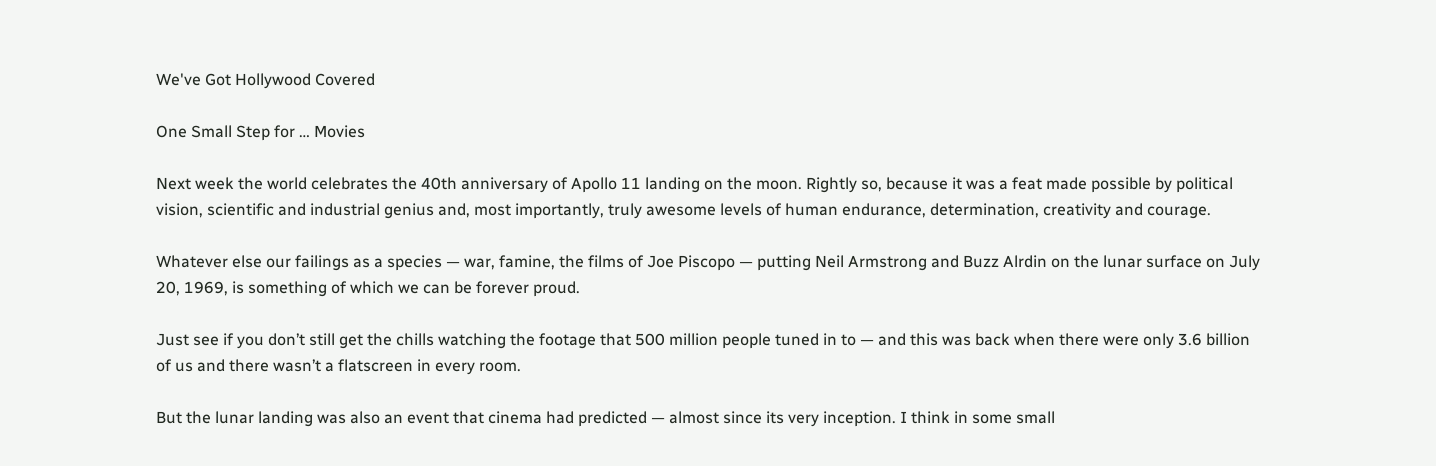We've Got Hollywood Covered

One Small Step for … Movies

Next week the world celebrates the 40th anniversary of Apollo 11 landing on the moon. Rightly so, because it was a feat made possible by political vision, scientific and industrial genius and, most importantly, truly awesome levels of human endurance, determination, creativity and courage.

Whatever else our failings as a species — war, famine, the films of Joe Piscopo — putting Neil Armstrong and Buzz Alrdin on the lunar surface on July 20, 1969, is something of which we can be forever proud.

Just see if you don’t still get the chills watching the footage that 500 million people tuned in to — and this was back when there were only 3.6 billion of us and there wasn’t a flatscreen in every room.

But the lunar landing was also an event that cinema had predicted — almost since its very inception. I think in some small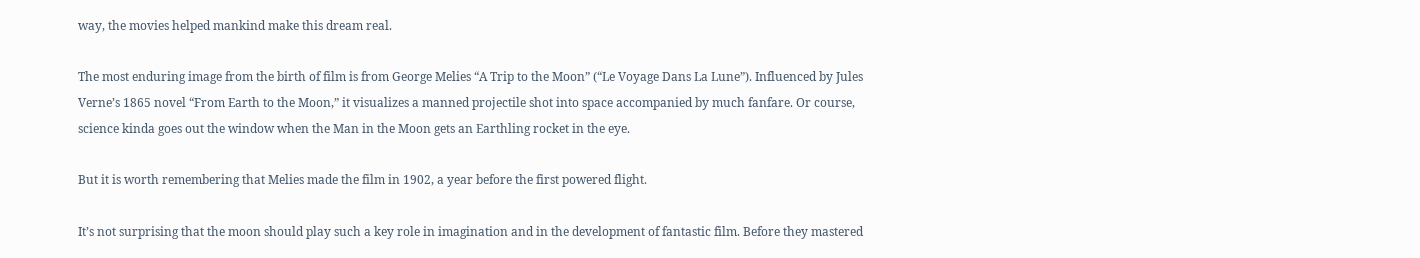way, the movies helped mankind make this dream real.

The most enduring image from the birth of film is from George Melies “A Trip to the Moon” (“Le Voyage Dans La Lune”). Influenced by Jules Verne’s 1865 novel “From Earth to the Moon,” it visualizes a manned projectile shot into space accompanied by much fanfare. Or course, science kinda goes out the window when the Man in the Moon gets an Earthling rocket in the eye.

But it is worth remembering that Melies made the film in 1902, a year before the first powered flight.

It’s not surprising that the moon should play such a key role in imagination and in the development of fantastic film. Before they mastered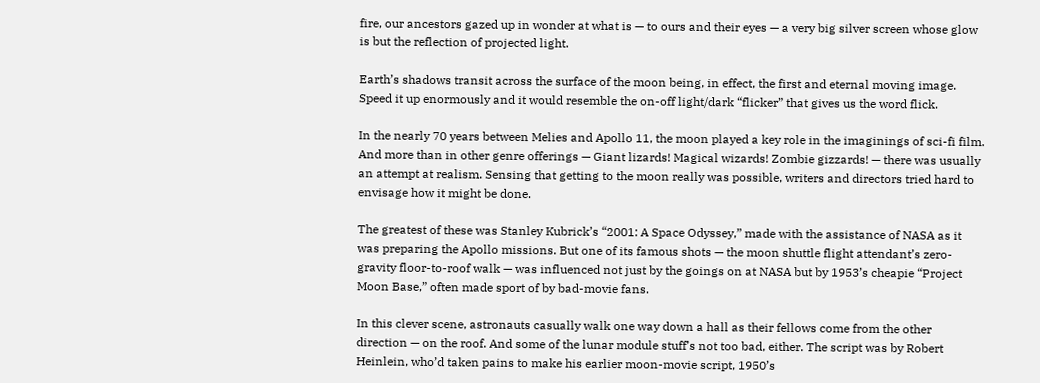fire, our ancestors gazed up in wonder at what is — to ours and their eyes — a very big silver screen whose glow is but the reflection of projected light.

Earth’s shadows transit across the surface of the moon being, in effect, the first and eternal moving image. Speed it up enormously and it would resemble the on-off light/dark “flicker” that gives us the word flick.

In the nearly 70 years between Melies and Apollo 11, the moon played a key role in the imaginings of sci-fi film. And more than in other genre offerings — Giant lizards! Magical wizards! Zombie gizzards! — there was usually an attempt at realism. Sensing that getting to the moon really was possible, writers and directors tried hard to envisage how it might be done.

The greatest of these was Stanley Kubrick’s “2001: A Space Odyssey,” made with the assistance of NASA as it was preparing the Apollo missions. But one of its famous shots — the moon shuttle flight attendant’s zero-gravity floor-to-roof walk — was influenced not just by the goings on at NASA but by 1953’s cheapie “Project Moon Base,” often made sport of by bad-movie fans.

In this clever scene, astronauts casually walk one way down a hall as their fellows come from the other direction — on the roof. And some of the lunar module stuff’s not too bad, either. The script was by Robert Heinlein, who’d taken pains to make his earlier moon-movie script, 1950’s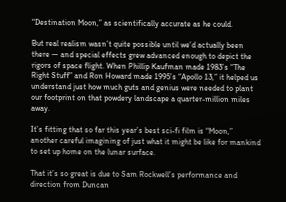“Destination Moon,” as scientifically accurate as he could.

But real realism wasn’t quite possible until we’d actually been there — and special effects grew advanced enough to depict the rigors of space flight. When Phillip Kaufman made 1983’s “The Right Stuff” and Ron Howard made 1995’s “Apollo 13,” it helped us understand just how much guts and genius were needed to plant our footprint on that powdery landscape a quarter-million miles away.

It’s fitting that so far this year’s best sci-fi film is “Moon,” another careful imagining of just what it might be like for mankind to set up home on the lunar surface.

That it’s so great is due to Sam Rockwell’s performance and direction from Duncan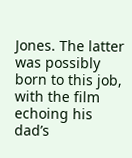Jones. The latter was possibly born to this job, with the film echoing his dad’s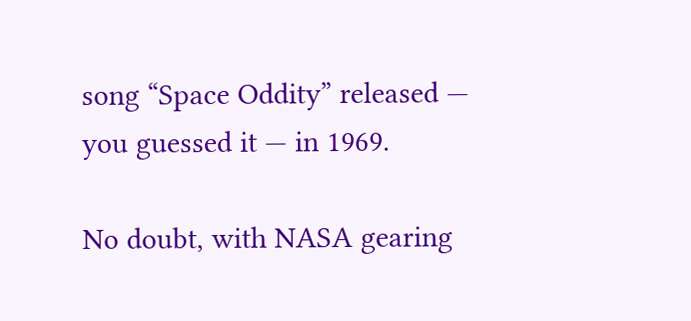song “Space Oddity” released — you guessed it — in 1969.

No doubt, with NASA gearing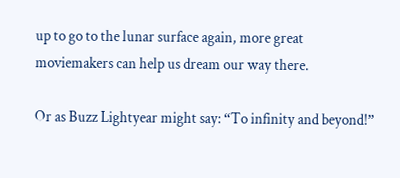up to go to the lunar surface again, more great moviemakers can help us dream our way there.

Or as Buzz Lightyear might say: “To infinity and beyond!”